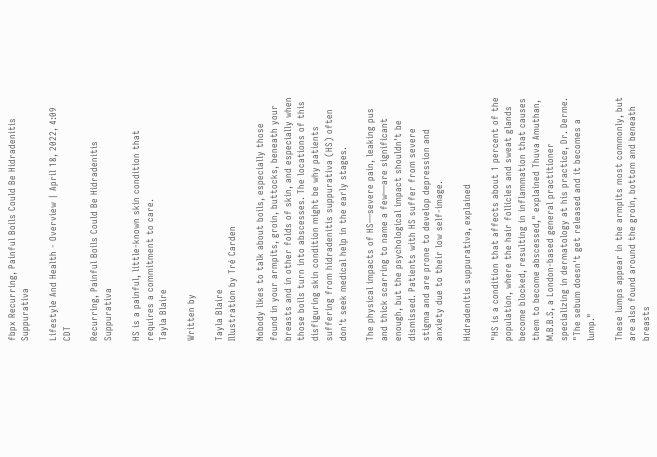fbpx Recurring, Painful Boils Could Be Hidradenitis Suppurativa

Lifestyle And Health - Overview | April 18, 2022, 4:09 CDT

Recurring, Painful Boils Could Be Hidradenitis Suppurativa

HS is a painful, little-known skin condition that requires a commitment to care.
Tayla Blaire

Written by

Tayla Blaire
Illustration by Tré Carden

Nobody likes to talk about boils, especially those found in your armpits, groin, buttocks, beneath your breasts and in other folds of skin, and especially when those boils turn into abscesses. The locations of this disfiguring skin condition might be why patients suffering from hidradenitis suppurativa (HS) often don't seek medical help in the early stages.

The physical impacts of HS—severe pain, leaking pus and thick scarring to name a few—are significant enough, but the psychological impact shouldn't be dismissed. Patients with HS suffer from severe stigma and are prone to develop depression and anxiety due to their low self-image.

Hidradenitis suppurativa, explained

"HS is a condition that affects about 1 percent of the population, where the hair follicles and sweat glands become blocked, resulting in inflammation that causes them to become abscessed," explained Thuva Amuthan, M.B.B.S, a London-based general practitioner specializing in dermatology at his practice, Dr. Derme. "The sebum doesn't get released and it becomes a lump."

These lumps appear in the armpits most commonly, but are also found around the groin, bottom and beneath breasts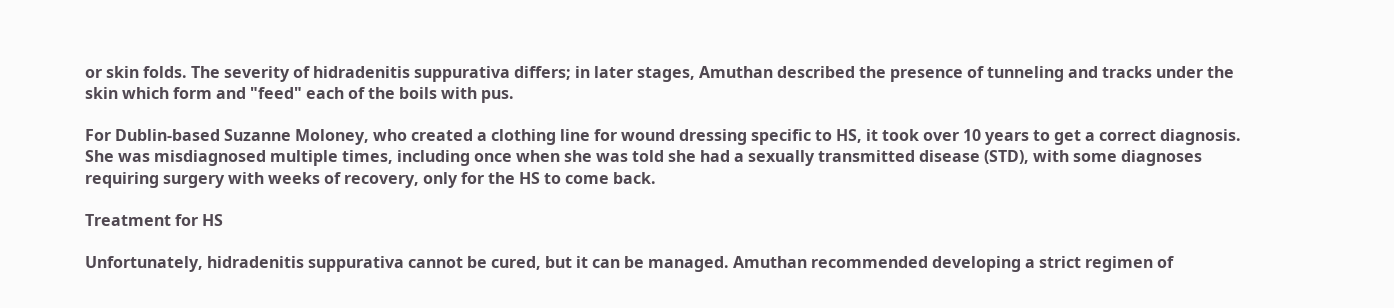or skin folds. The severity of hidradenitis suppurativa differs; in later stages, Amuthan described the presence of tunneling and tracks under the skin which form and "feed" each of the boils with pus.

For Dublin-based Suzanne Moloney, who created a clothing line for wound dressing specific to HS, it took over 10 years to get a correct diagnosis. She was misdiagnosed multiple times, including once when she was told she had a sexually transmitted disease (STD), with some diagnoses requiring surgery with weeks of recovery, only for the HS to come back.

Treatment for HS

Unfortunately, hidradenitis suppurativa cannot be cured, but it can be managed. Amuthan recommended developing a strict regimen of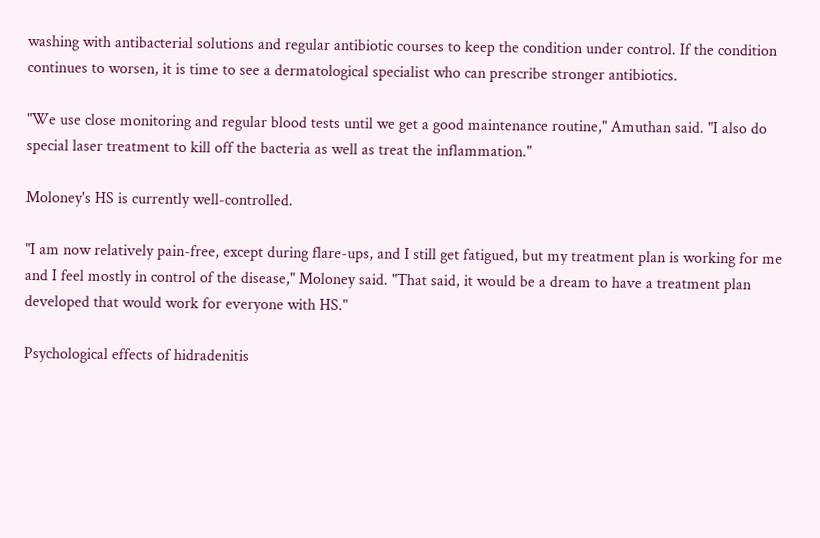washing with antibacterial solutions and regular antibiotic courses to keep the condition under control. If the condition continues to worsen, it is time to see a dermatological specialist who can prescribe stronger antibiotics.

"We use close monitoring and regular blood tests until we get a good maintenance routine," Amuthan said. "I also do special laser treatment to kill off the bacteria as well as treat the inflammation."

Moloney's HS is currently well-controlled.

"I am now relatively pain-free, except during flare-ups, and I still get fatigued, but my treatment plan is working for me and I feel mostly in control of the disease," Moloney said. "That said, it would be a dream to have a treatment plan developed that would work for everyone with HS."

Psychological effects of hidradenitis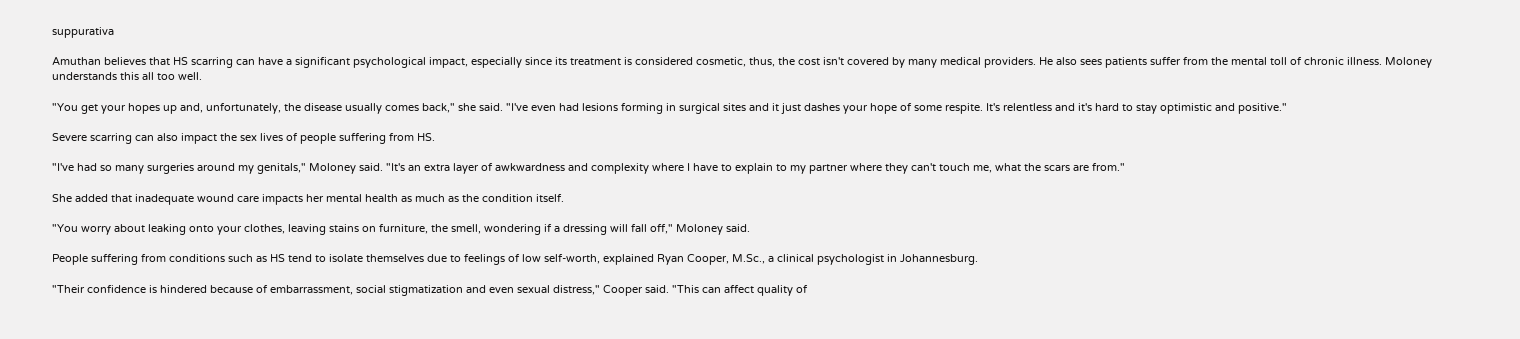suppurativa

Amuthan believes that HS scarring can have a significant psychological impact, especially since its treatment is considered cosmetic, thus, the cost isn't covered by many medical providers. He also sees patients suffer from the mental toll of chronic illness. Moloney understands this all too well.

"You get your hopes up and, unfortunately, the disease usually comes back," she said. "I've even had lesions forming in surgical sites and it just dashes your hope of some respite. It's relentless and it's hard to stay optimistic and positive."

Severe scarring can also impact the sex lives of people suffering from HS.

"I've had so many surgeries around my genitals," Moloney said. "It's an extra layer of awkwardness and complexity where I have to explain to my partner where they can't touch me, what the scars are from."

She added that inadequate wound care impacts her mental health as much as the condition itself.

"You worry about leaking onto your clothes, leaving stains on furniture, the smell, wondering if a dressing will fall off," Moloney said.

People suffering from conditions such as HS tend to isolate themselves due to feelings of low self-worth, explained Ryan Cooper, M.Sc., a clinical psychologist in Johannesburg.

"Their confidence is hindered because of embarrassment, social stigmatization and even sexual distress," Cooper said. "This can affect quality of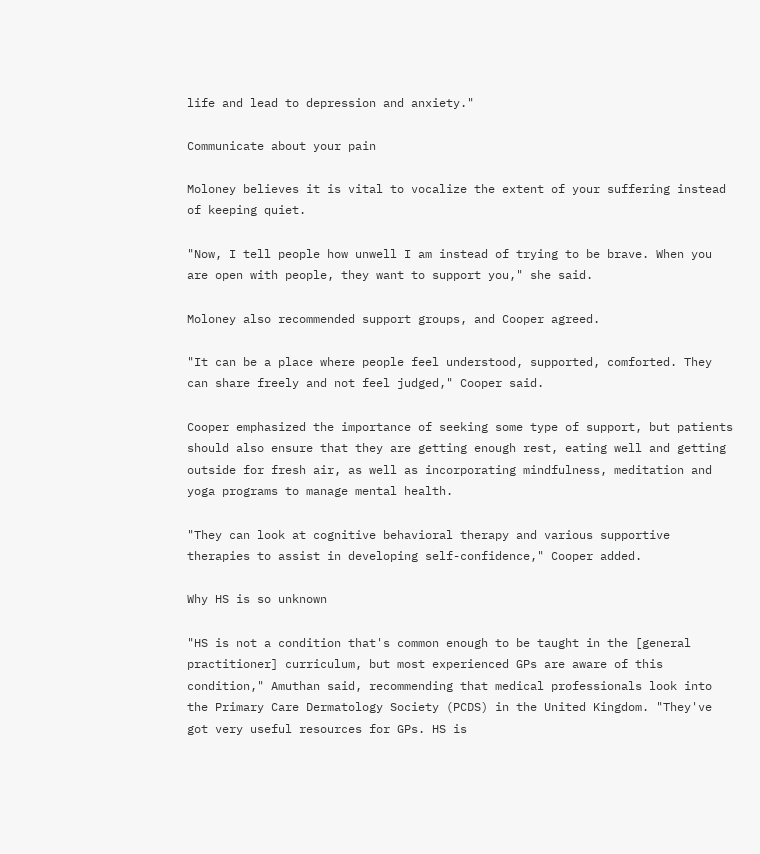life and lead to depression and anxiety."

Communicate about your pain

Moloney believes it is vital to vocalize the extent of your suffering instead of keeping quiet.

"Now, I tell people how unwell I am instead of trying to be brave. When you are open with people, they want to support you," she said.

Moloney also recommended support groups, and Cooper agreed.

"It can be a place where people feel understood, supported, comforted. They can share freely and not feel judged," Cooper said.

Cooper emphasized the importance of seeking some type of support, but patients should also ensure that they are getting enough rest, eating well and getting outside for fresh air, as well as incorporating mindfulness, meditation and yoga programs to manage mental health.

"They can look at cognitive behavioral therapy and various supportive therapies to assist in developing self-confidence," Cooper added.

Why HS is so unknown

"HS is not a condition that's common enough to be taught in the [general practitioner] curriculum, but most experienced GPs are aware of this condition," Amuthan said, recommending that medical professionals look into the Primary Care Dermatology Society (PCDS) in the United Kingdom. "They've got very useful resources for GPs. HS is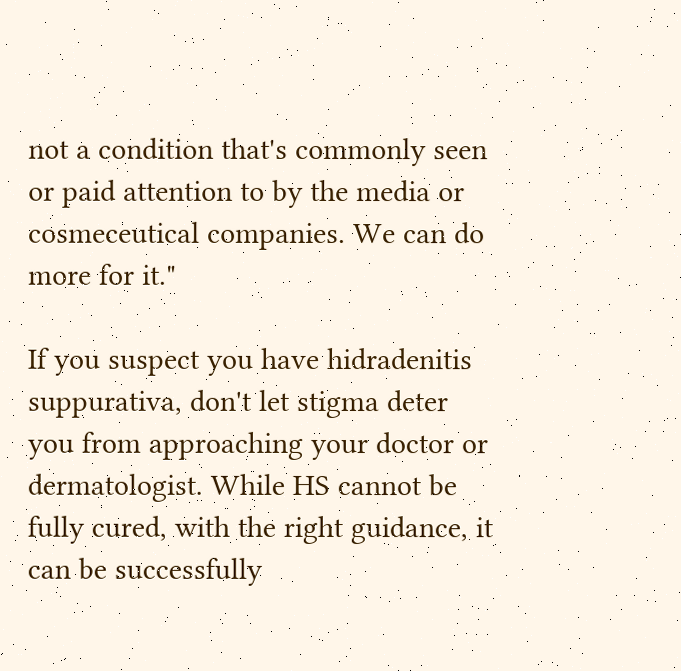not a condition that's commonly seen or paid attention to by the media or cosmeceutical companies. We can do more for it."

If you suspect you have hidradenitis suppurativa, don't let stigma deter you from approaching your doctor or dermatologist. While HS cannot be fully cured, with the right guidance, it can be successfully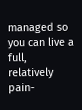managed so you can live a full, relatively pain-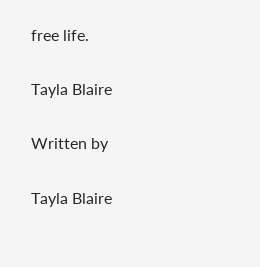free life.

Tayla Blaire

Written by

Tayla Blaire